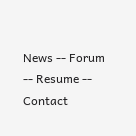News -- Forum -- Resume -- Contact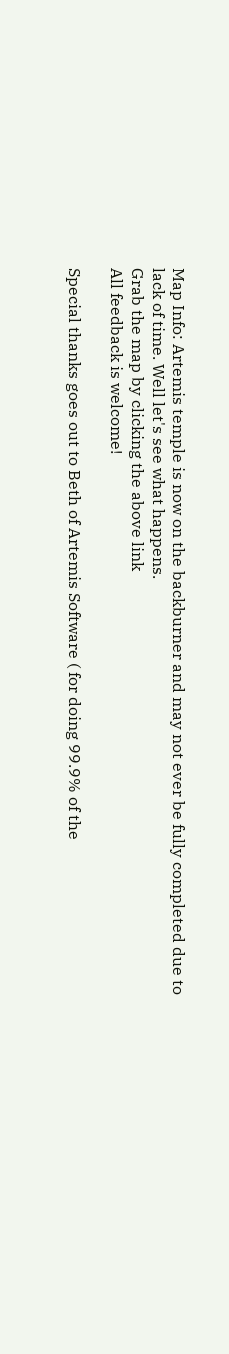Map Info: Artemis temple is now on the backburner and may not ever be fully completed due to lack of time. Well let's see what happens.
Grab the map by clicking the above link
All feedback is welcome!

Special thanks goes out to Beth of Artemis Software ( for doing 99.9% of the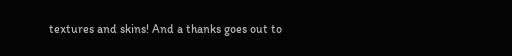textures and skins! And a thanks goes out to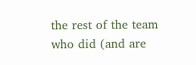the rest of the team who did (and are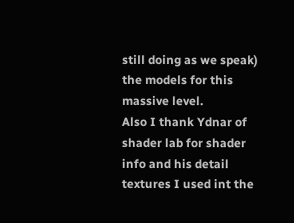still doing as we speak) the models for this massive level.
Also I thank Ydnar of shader lab for shader info and his detail textures I used int the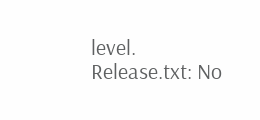level.
Release.txt: No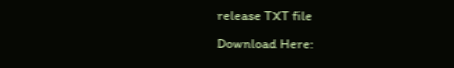release TXT file
Download Here: